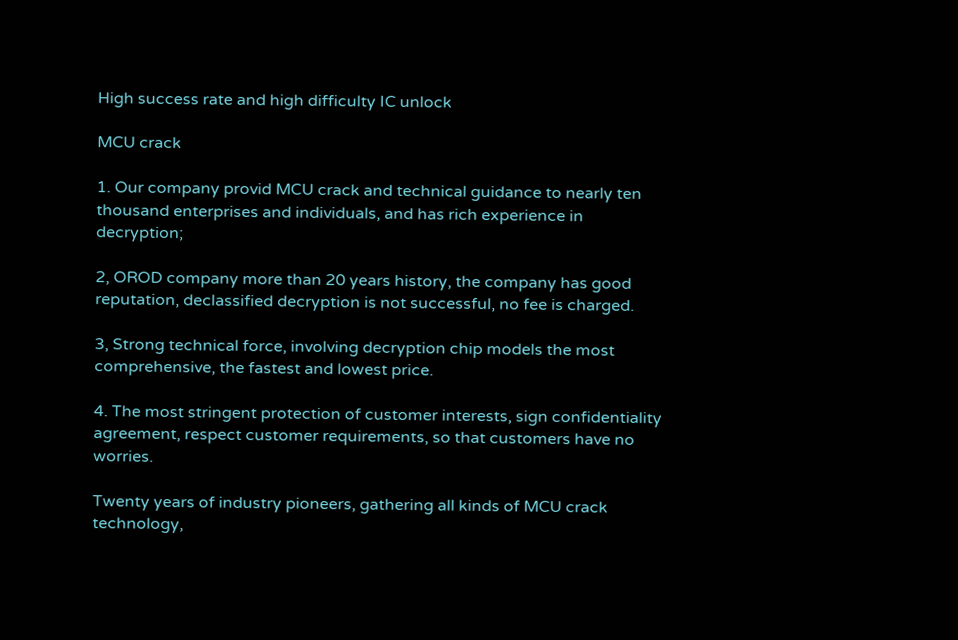High success rate and high difficulty IC unlock

MCU crack

1. Our company provid MCU crack and technical guidance to nearly ten thousand enterprises and individuals, and has rich experience in decryption;

2, OROD company more than 20 years history, the company has good reputation, declassified decryption is not successful, no fee is charged.

3, Strong technical force, involving decryption chip models the most comprehensive, the fastest and lowest price.

4. The most stringent protection of customer interests, sign confidentiality agreement, respect customer requirements, so that customers have no worries.

Twenty years of industry pioneers, gathering all kinds of MCU crack technology,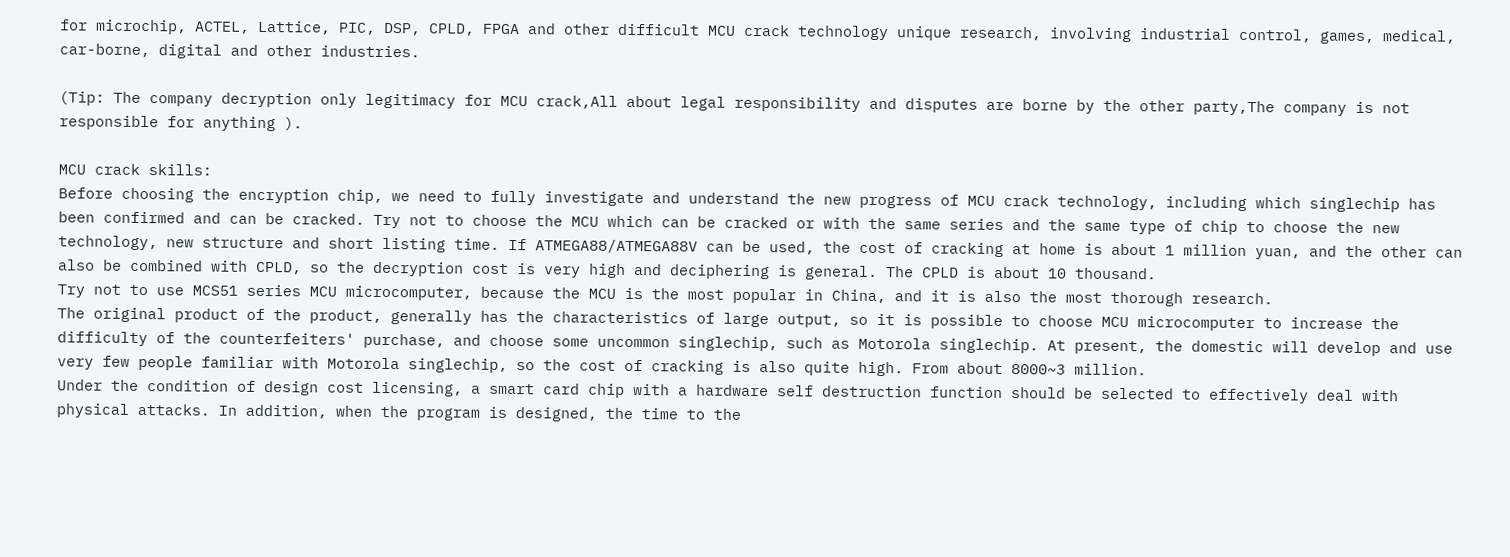for microchip, ACTEL, Lattice, PIC, DSP, CPLD, FPGA and other difficult MCU crack technology unique research, involving industrial control, games, medical, car-borne, digital and other industries.

(Tip: The company decryption only legitimacy for MCU crack,All about legal responsibility and disputes are borne by the other party,The company is not responsible for anything ).

MCU crack skills:
Before choosing the encryption chip, we need to fully investigate and understand the new progress of MCU crack technology, including which singlechip has been confirmed and can be cracked. Try not to choose the MCU which can be cracked or with the same series and the same type of chip to choose the new technology, new structure and short listing time. If ATMEGA88/ATMEGA88V can be used, the cost of cracking at home is about 1 million yuan, and the other can also be combined with CPLD, so the decryption cost is very high and deciphering is general. The CPLD is about 10 thousand.
Try not to use MCS51 series MCU microcomputer, because the MCU is the most popular in China, and it is also the most thorough research.
The original product of the product, generally has the characteristics of large output, so it is possible to choose MCU microcomputer to increase the difficulty of the counterfeiters' purchase, and choose some uncommon singlechip, such as Motorola singlechip. At present, the domestic will develop and use very few people familiar with Motorola singlechip, so the cost of cracking is also quite high. From about 8000~3 million.
Under the condition of design cost licensing, a smart card chip with a hardware self destruction function should be selected to effectively deal with physical attacks. In addition, when the program is designed, the time to the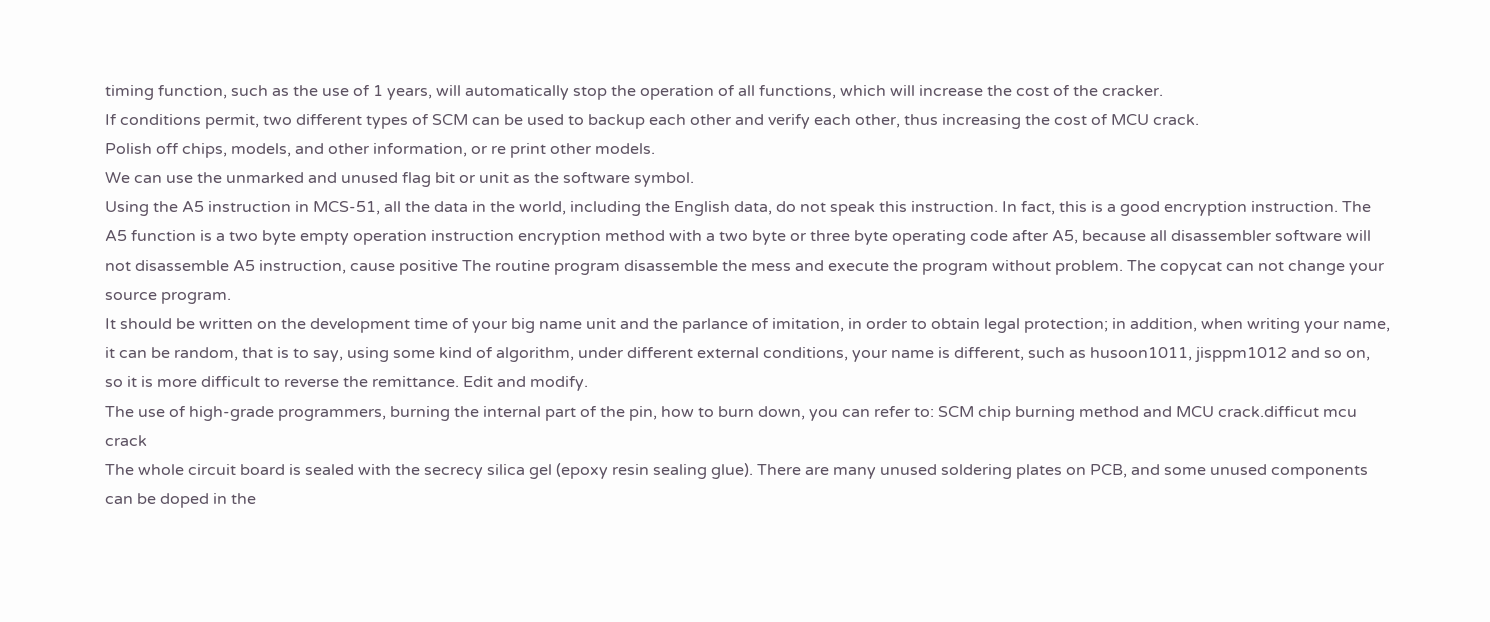timing function, such as the use of 1 years, will automatically stop the operation of all functions, which will increase the cost of the cracker.
If conditions permit, two different types of SCM can be used to backup each other and verify each other, thus increasing the cost of MCU crack.
Polish off chips, models, and other information, or re print other models.
We can use the unmarked and unused flag bit or unit as the software symbol.
Using the A5 instruction in MCS-51, all the data in the world, including the English data, do not speak this instruction. In fact, this is a good encryption instruction. The A5 function is a two byte empty operation instruction encryption method with a two byte or three byte operating code after A5, because all disassembler software will not disassemble A5 instruction, cause positive The routine program disassemble the mess and execute the program without problem. The copycat can not change your source program.
It should be written on the development time of your big name unit and the parlance of imitation, in order to obtain legal protection; in addition, when writing your name, it can be random, that is to say, using some kind of algorithm, under different external conditions, your name is different, such as husoon1011, jisppm1012 and so on, so it is more difficult to reverse the remittance. Edit and modify.
The use of high-grade programmers, burning the internal part of the pin, how to burn down, you can refer to: SCM chip burning method and MCU crack.difficut mcu crack
The whole circuit board is sealed with the secrecy silica gel (epoxy resin sealing glue). There are many unused soldering plates on PCB, and some unused components can be doped in the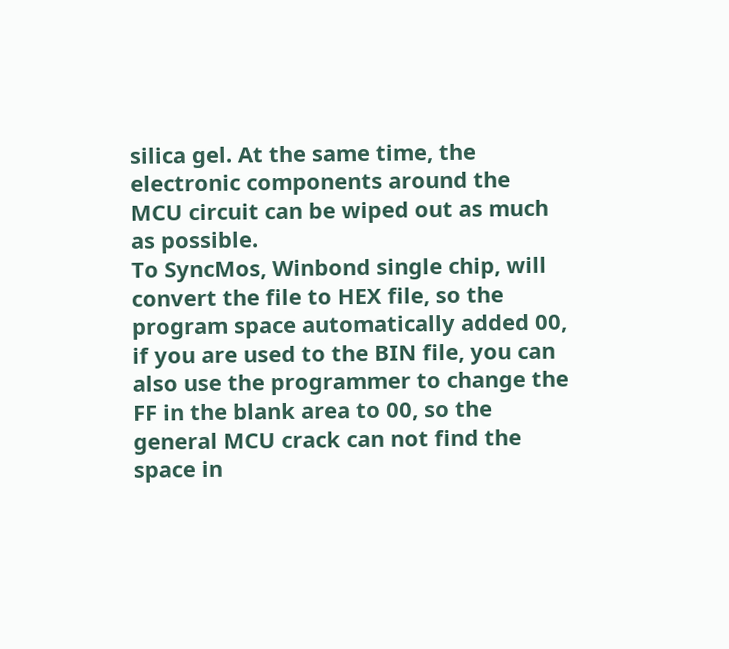silica gel. At the same time, the electronic components around the MCU circuit can be wiped out as much as possible.
To SyncMos, Winbond single chip, will convert the file to HEX file, so the program space automatically added 00, if you are used to the BIN file, you can also use the programmer to change the FF in the blank area to 00, so the general MCU crack can not find the space in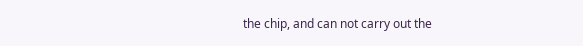the chip, and can not carry out the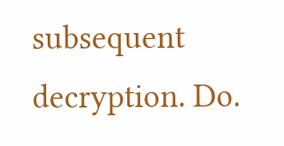subsequent decryption. Do.